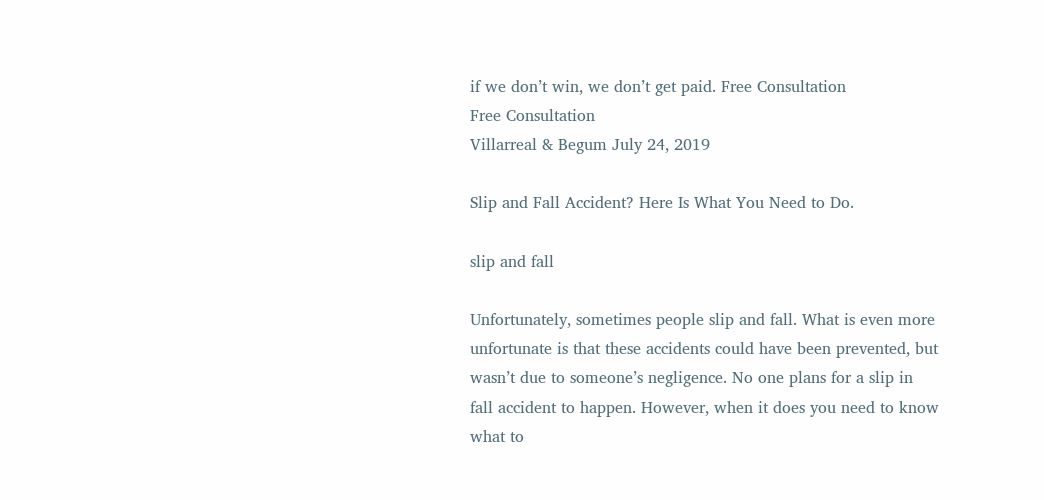if we don’t win, we don’t get paid. Free Consultation
Free Consultation
Villarreal & Begum July 24, 2019

Slip and Fall Accident? Here Is What You Need to Do.

slip and fall

Unfortunately, sometimes people slip and fall. What is even more unfortunate is that these accidents could have been prevented, but wasn’t due to someone’s negligence. No one plans for a slip in fall accident to happen. However, when it does you need to know what to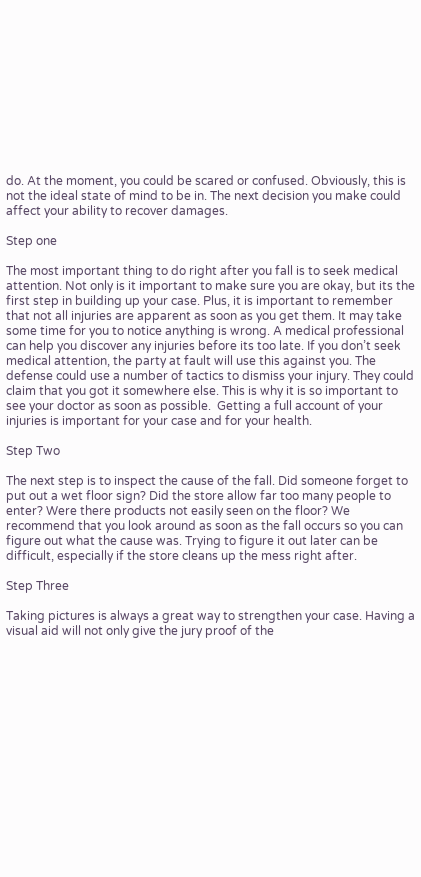do. At the moment, you could be scared or confused. Obviously, this is not the ideal state of mind to be in. The next decision you make could affect your ability to recover damages.

Step one

The most important thing to do right after you fall is to seek medical attention. Not only is it important to make sure you are okay, but its the first step in building up your case. Plus, it is important to remember that not all injuries are apparent as soon as you get them. It may take some time for you to notice anything is wrong. A medical professional can help you discover any injuries before its too late. If you don’t seek medical attention, the party at fault will use this against you. The defense could use a number of tactics to dismiss your injury. They could claim that you got it somewhere else. This is why it is so important to see your doctor as soon as possible.  Getting a full account of your injuries is important for your case and for your health.

Step Two

The next step is to inspect the cause of the fall. Did someone forget to put out a wet floor sign? Did the store allow far too many people to enter? Were there products not easily seen on the floor? We recommend that you look around as soon as the fall occurs so you can figure out what the cause was. Trying to figure it out later can be difficult, especially if the store cleans up the mess right after.

Step Three

Taking pictures is always a great way to strengthen your case. Having a visual aid will not only give the jury proof of the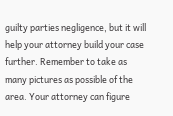guilty parties negligence, but it will help your attorney build your case further. Remember to take as many pictures as possible of the area. Your attorney can figure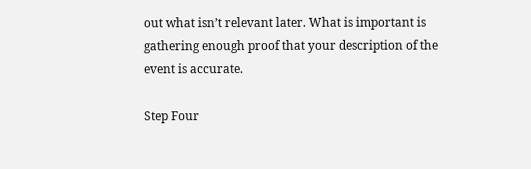out what isn’t relevant later. What is important is gathering enough proof that your description of the event is accurate.

Step Four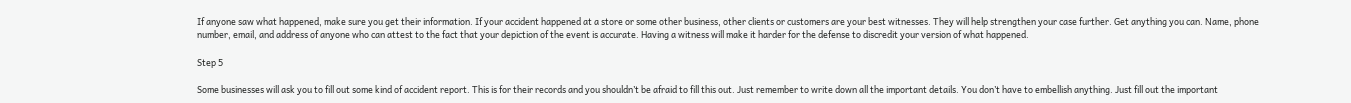If anyone saw what happened, make sure you get their information. If your accident happened at a store or some other business, other clients or customers are your best witnesses. They will help strengthen your case further. Get anything you can. Name, phone number, email, and address of anyone who can attest to the fact that your depiction of the event is accurate. Having a witness will make it harder for the defense to discredit your version of what happened.

Step 5

Some businesses will ask you to fill out some kind of accident report. This is for their records and you shouldn’t be afraid to fill this out. Just remember to write down all the important details. You don’t have to embellish anything. Just fill out the important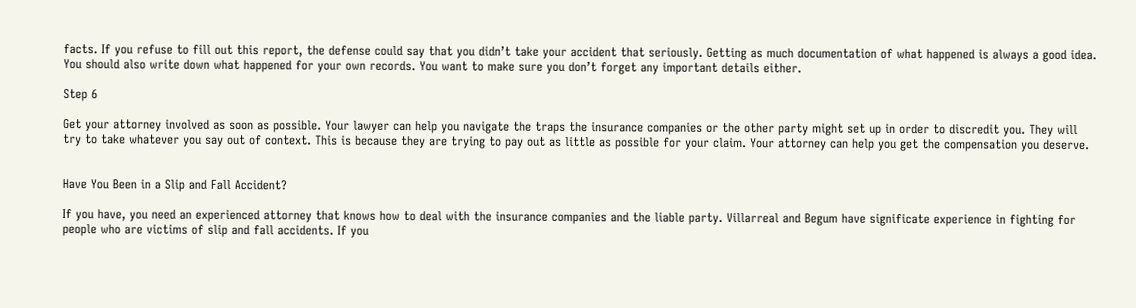facts. If you refuse to fill out this report, the defense could say that you didn’t take your accident that seriously. Getting as much documentation of what happened is always a good idea. You should also write down what happened for your own records. You want to make sure you don’t forget any important details either.

Step 6

Get your attorney involved as soon as possible. Your lawyer can help you navigate the traps the insurance companies or the other party might set up in order to discredit you. They will try to take whatever you say out of context. This is because they are trying to pay out as little as possible for your claim. Your attorney can help you get the compensation you deserve.


Have You Been in a Slip and Fall Accident?

If you have, you need an experienced attorney that knows how to deal with the insurance companies and the liable party. Villarreal and Begum have significate experience in fighting for people who are victims of slip and fall accidents. If you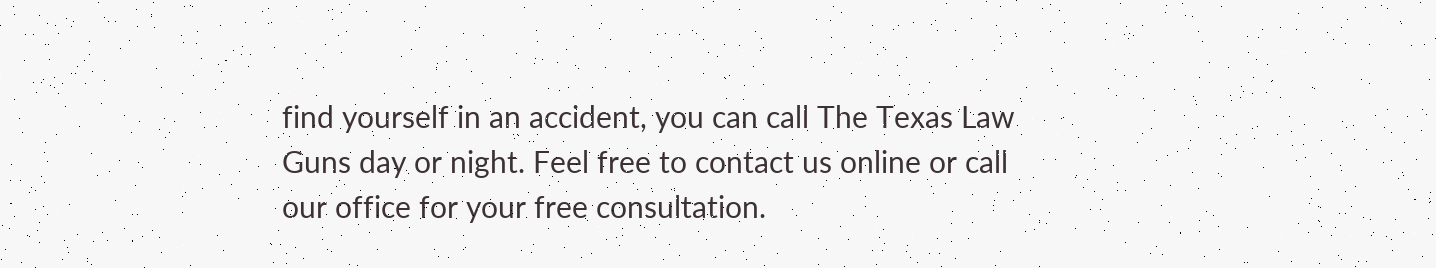find yourself in an accident, you can call The Texas Law Guns day or night. Feel free to contact us online or call our office for your free consultation.